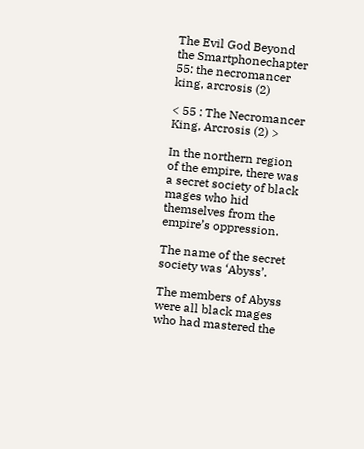The Evil God Beyond the Smartphonechapter 55: the necromancer king, arcrosis (2)

< 55 : The Necromancer King, Arcrosis (2) >

In the northern region of the empire, there was a secret society of black mages who hid themselves from the empire’s oppression.

The name of the secret society was ‘Abyss’.

The members of Abyss were all black mages who had mastered the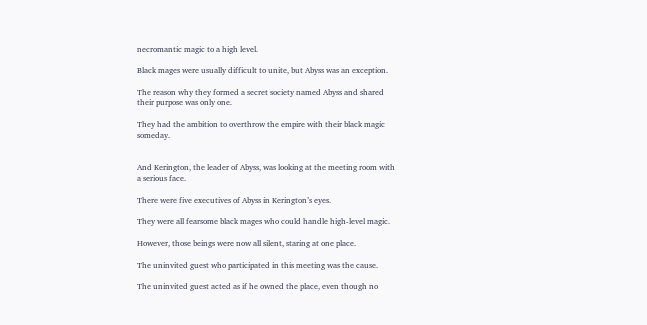necromantic magic to a high level.

Black mages were usually difficult to unite, but Abyss was an exception.

The reason why they formed a secret society named Abyss and shared their purpose was only one.

They had the ambition to overthrow the empire with their black magic someday.


And Kerington, the leader of Abyss, was looking at the meeting room with a serious face.

There were five executives of Abyss in Kerington’s eyes.

They were all fearsome black mages who could handle high-level magic.

However, those beings were now all silent, staring at one place.

The uninvited guest who participated in this meeting was the cause.

The uninvited guest acted as if he owned the place, even though no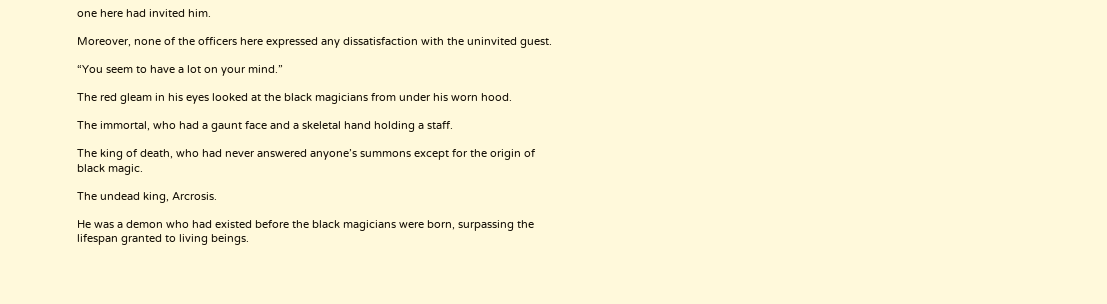one here had invited him.

Moreover, none of the officers here expressed any dissatisfaction with the uninvited guest.

“You seem to have a lot on your mind.”

The red gleam in his eyes looked at the black magicians from under his worn hood.

The immortal, who had a gaunt face and a skeletal hand holding a staff.

The king of death, who had never answered anyone’s summons except for the origin of black magic.

The undead king, Arcrosis.

He was a demon who had existed before the black magicians were born, surpassing the lifespan granted to living beings.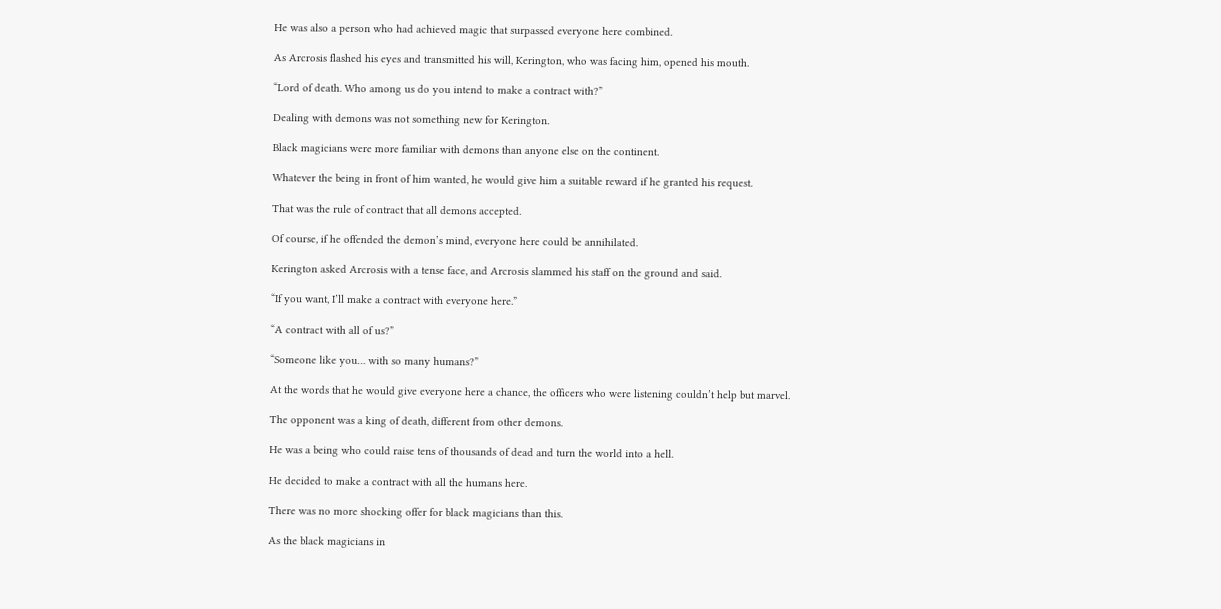He was also a person who had achieved magic that surpassed everyone here combined.

As Arcrosis flashed his eyes and transmitted his will, Kerington, who was facing him, opened his mouth.

“Lord of death. Who among us do you intend to make a contract with?”

Dealing with demons was not something new for Kerington.

Black magicians were more familiar with demons than anyone else on the continent.

Whatever the being in front of him wanted, he would give him a suitable reward if he granted his request.

That was the rule of contract that all demons accepted.

Of course, if he offended the demon’s mind, everyone here could be annihilated.

Kerington asked Arcrosis with a tense face, and Arcrosis slammed his staff on the ground and said.

“If you want, I’ll make a contract with everyone here.”

“A contract with all of us?”

“Someone like you… with so many humans?”

At the words that he would give everyone here a chance, the officers who were listening couldn’t help but marvel.

The opponent was a king of death, different from other demons.

He was a being who could raise tens of thousands of dead and turn the world into a hell.

He decided to make a contract with all the humans here.

There was no more shocking offer for black magicians than this.

As the black magicians in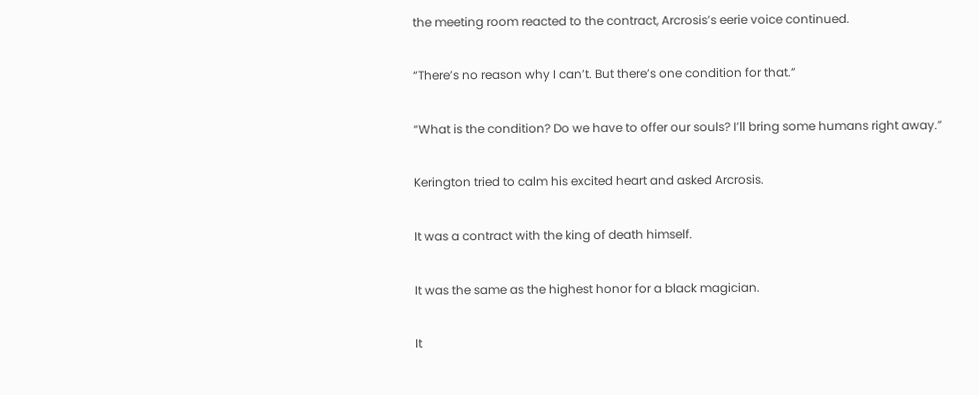the meeting room reacted to the contract, Arcrosis’s eerie voice continued.

“There’s no reason why I can’t. But there’s one condition for that.”

“What is the condition? Do we have to offer our souls? I’ll bring some humans right away.”

Kerington tried to calm his excited heart and asked Arcrosis.

It was a contract with the king of death himself.

It was the same as the highest honor for a black magician.

It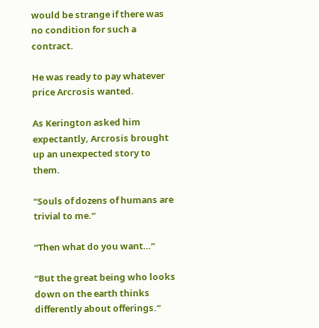would be strange if there was no condition for such a contract.

He was ready to pay whatever price Arcrosis wanted.

As Kerington asked him expectantly, Arcrosis brought up an unexpected story to them.

“Souls of dozens of humans are trivial to me.”

“Then what do you want…”

“But the great being who looks down on the earth thinks differently about offerings.”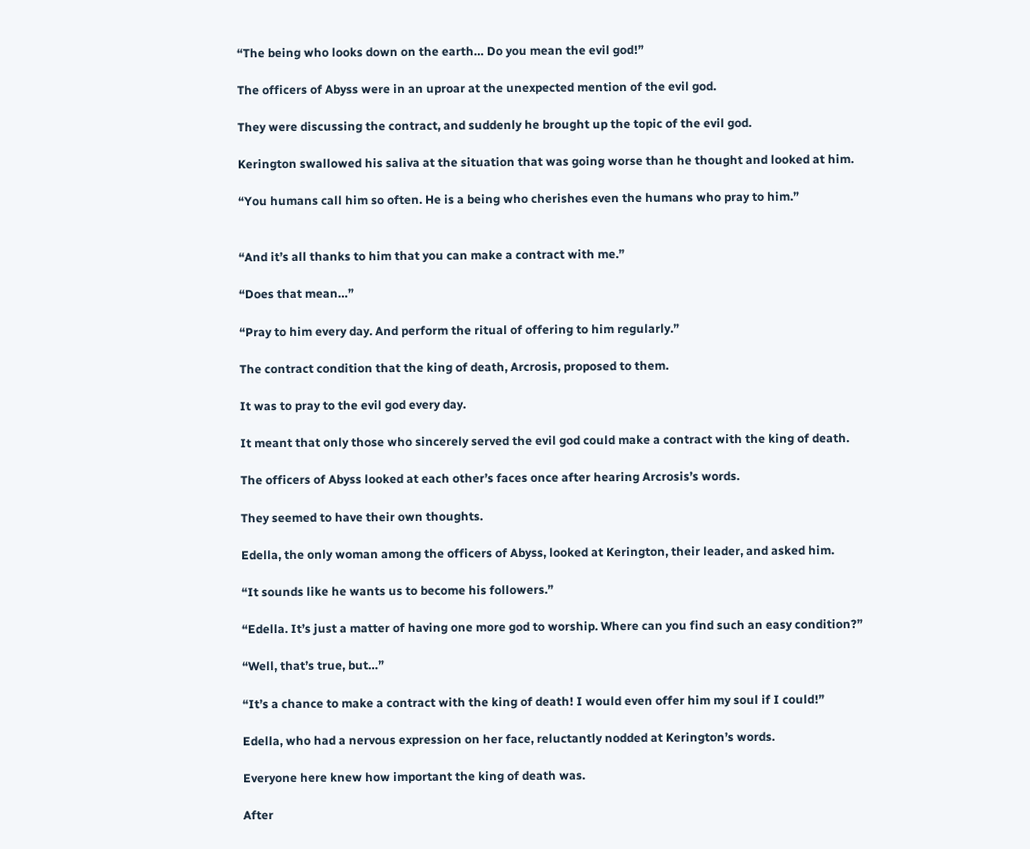“The being who looks down on the earth… Do you mean the evil god!”

The officers of Abyss were in an uproar at the unexpected mention of the evil god.

They were discussing the contract, and suddenly he brought up the topic of the evil god.

Kerington swallowed his saliva at the situation that was going worse than he thought and looked at him.

“You humans call him so often. He is a being who cherishes even the humans who pray to him.”


“And it’s all thanks to him that you can make a contract with me.”

“Does that mean…”

“Pray to him every day. And perform the ritual of offering to him regularly.”

The contract condition that the king of death, Arcrosis, proposed to them.

It was to pray to the evil god every day.

It meant that only those who sincerely served the evil god could make a contract with the king of death.

The officers of Abyss looked at each other’s faces once after hearing Arcrosis’s words.

They seemed to have their own thoughts.

Edella, the only woman among the officers of Abyss, looked at Kerington, their leader, and asked him.

“It sounds like he wants us to become his followers.”

“Edella. It’s just a matter of having one more god to worship. Where can you find such an easy condition?”

“Well, that’s true, but…”

“It’s a chance to make a contract with the king of death! I would even offer him my soul if I could!”

Edella, who had a nervous expression on her face, reluctantly nodded at Kerington’s words.

Everyone here knew how important the king of death was.

After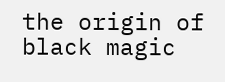the origin of black magic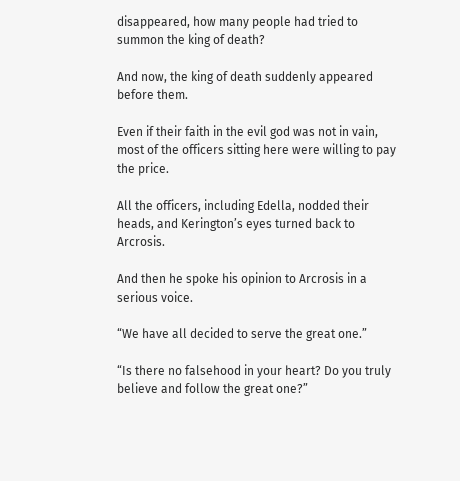disappeared, how many people had tried to summon the king of death?

And now, the king of death suddenly appeared before them.

Even if their faith in the evil god was not in vain, most of the officers sitting here were willing to pay the price.

All the officers, including Edella, nodded their heads, and Kerington’s eyes turned back to Arcrosis.

And then he spoke his opinion to Arcrosis in a serious voice.

“We have all decided to serve the great one.”

“Is there no falsehood in your heart? Do you truly believe and follow the great one?”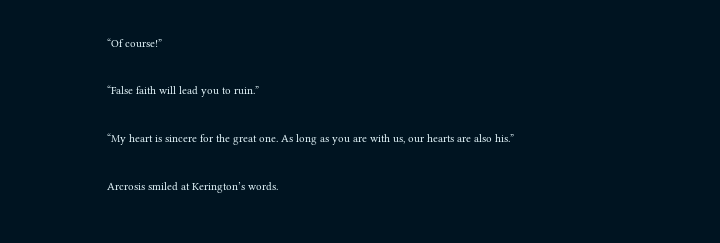“Of course!”

“False faith will lead you to ruin.”

“My heart is sincere for the great one. As long as you are with us, our hearts are also his.”

Arcrosis smiled at Kerington’s words.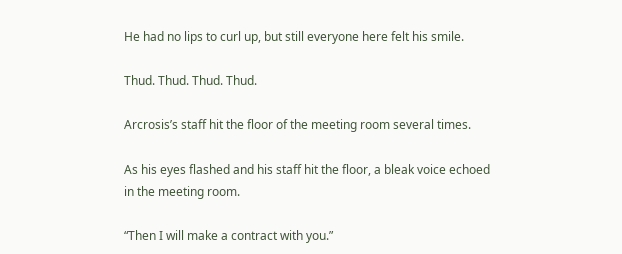He had no lips to curl up, but still everyone here felt his smile.

Thud. Thud. Thud. Thud.

Arcrosis’s staff hit the floor of the meeting room several times.

As his eyes flashed and his staff hit the floor, a bleak voice echoed in the meeting room.

“Then I will make a contract with you.”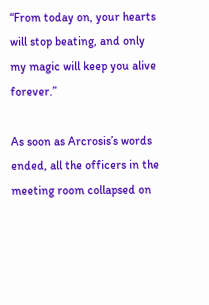“From today on, your hearts will stop beating, and only my magic will keep you alive forever.”

As soon as Arcrosis’s words ended, all the officers in the meeting room collapsed on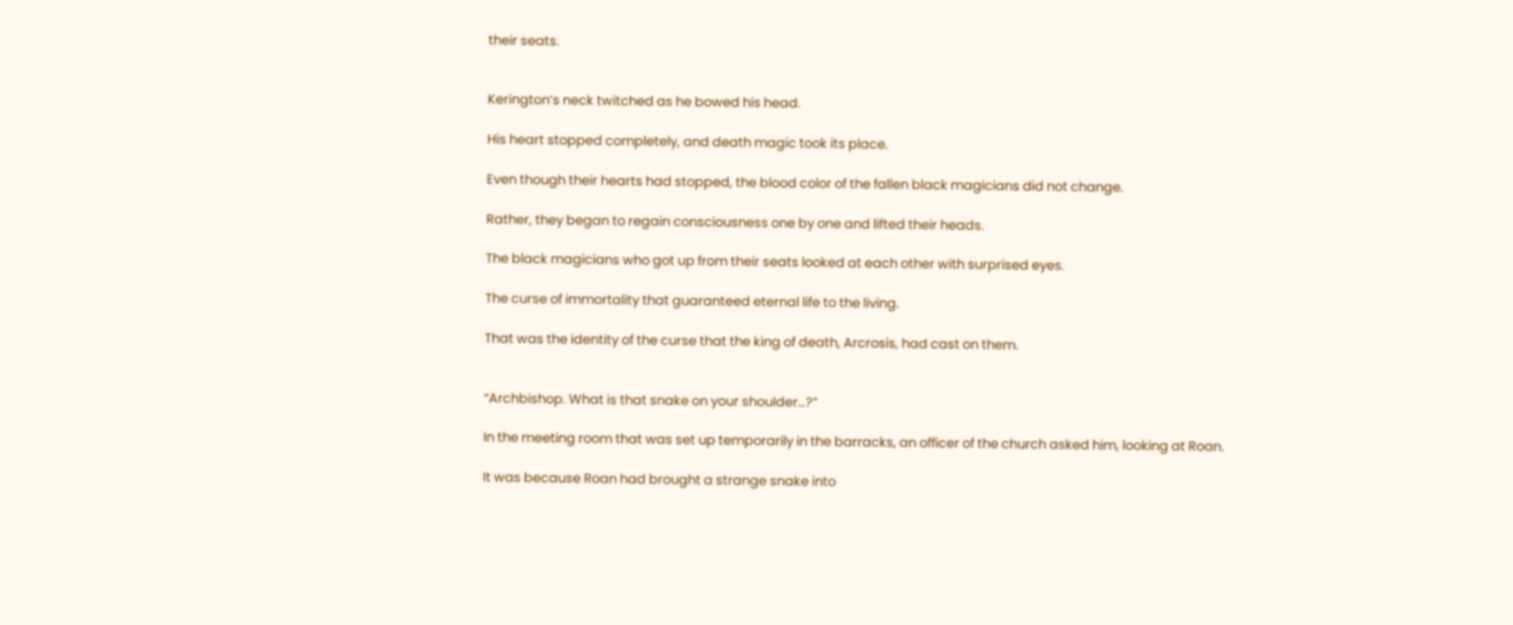their seats.


Kerington’s neck twitched as he bowed his head.

His heart stopped completely, and death magic took its place.

Even though their hearts had stopped, the blood color of the fallen black magicians did not change.

Rather, they began to regain consciousness one by one and lifted their heads.

The black magicians who got up from their seats looked at each other with surprised eyes.

The curse of immortality that guaranteed eternal life to the living.

That was the identity of the curse that the king of death, Arcrosis, had cast on them.


“Archbishop. What is that snake on your shoulder…?”

In the meeting room that was set up temporarily in the barracks, an officer of the church asked him, looking at Roan.

It was because Roan had brought a strange snake into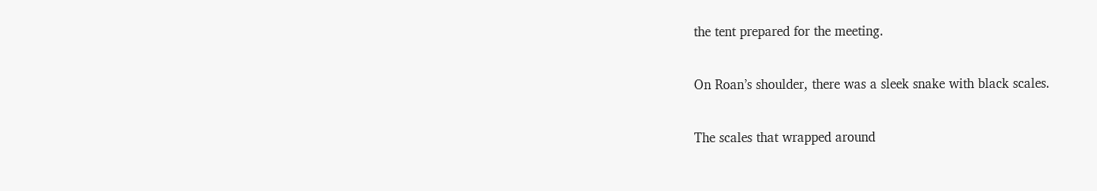the tent prepared for the meeting.

On Roan’s shoulder, there was a sleek snake with black scales.

The scales that wrapped around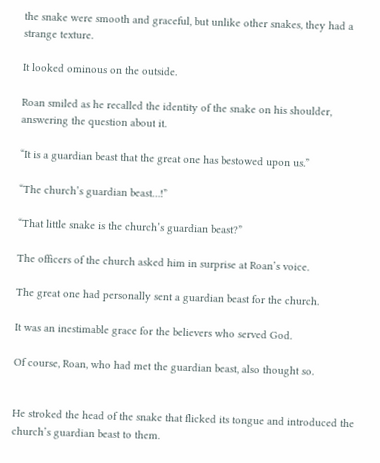the snake were smooth and graceful, but unlike other snakes, they had a strange texture.

It looked ominous on the outside.

Roan smiled as he recalled the identity of the snake on his shoulder, answering the question about it.

“It is a guardian beast that the great one has bestowed upon us.”

“The church’s guardian beast…!”

“That little snake is the church’s guardian beast?”

The officers of the church asked him in surprise at Roan’s voice.

The great one had personally sent a guardian beast for the church.

It was an inestimable grace for the believers who served God.

Of course, Roan, who had met the guardian beast, also thought so.


He stroked the head of the snake that flicked its tongue and introduced the church’s guardian beast to them.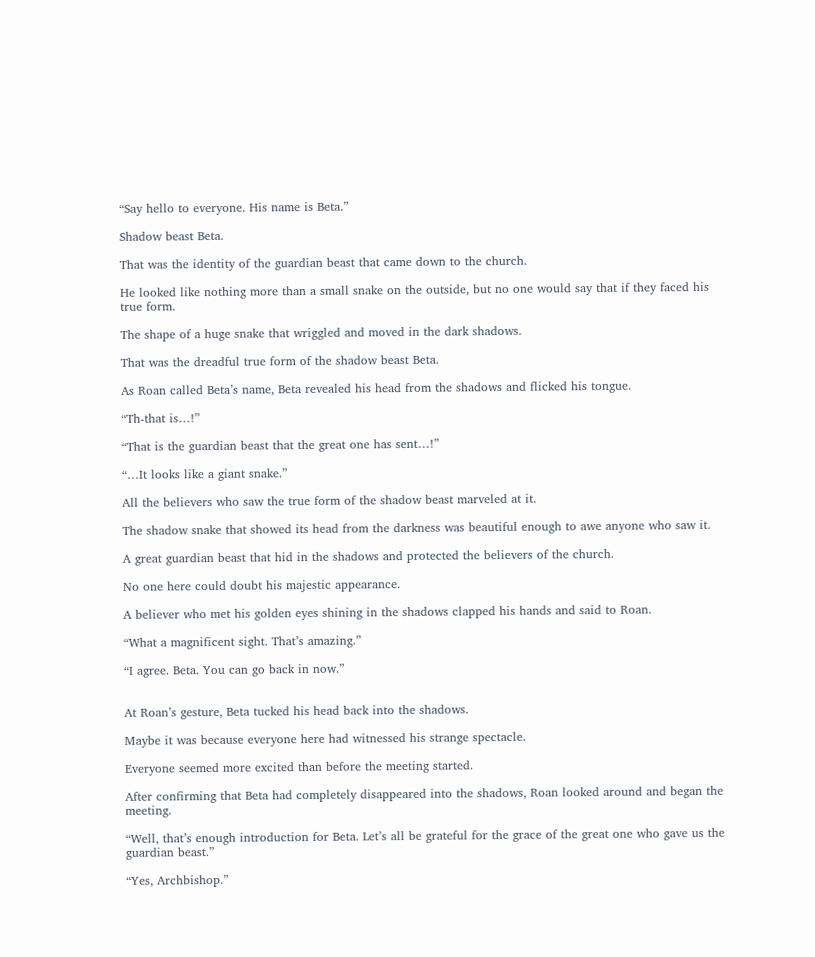“Say hello to everyone. His name is Beta.”

Shadow beast Beta.

That was the identity of the guardian beast that came down to the church.

He looked like nothing more than a small snake on the outside, but no one would say that if they faced his true form.

The shape of a huge snake that wriggled and moved in the dark shadows.

That was the dreadful true form of the shadow beast Beta.

As Roan called Beta’s name, Beta revealed his head from the shadows and flicked his tongue.

“Th-that is…!”

“That is the guardian beast that the great one has sent…!”

“…It looks like a giant snake.”

All the believers who saw the true form of the shadow beast marveled at it.

The shadow snake that showed its head from the darkness was beautiful enough to awe anyone who saw it.

A great guardian beast that hid in the shadows and protected the believers of the church.

No one here could doubt his majestic appearance.

A believer who met his golden eyes shining in the shadows clapped his hands and said to Roan.

“What a magnificent sight. That’s amazing.”

“I agree. Beta. You can go back in now.”


At Roan’s gesture, Beta tucked his head back into the shadows.

Maybe it was because everyone here had witnessed his strange spectacle.

Everyone seemed more excited than before the meeting started.

After confirming that Beta had completely disappeared into the shadows, Roan looked around and began the meeting.

“Well, that’s enough introduction for Beta. Let’s all be grateful for the grace of the great one who gave us the guardian beast.”

“Yes, Archbishop.”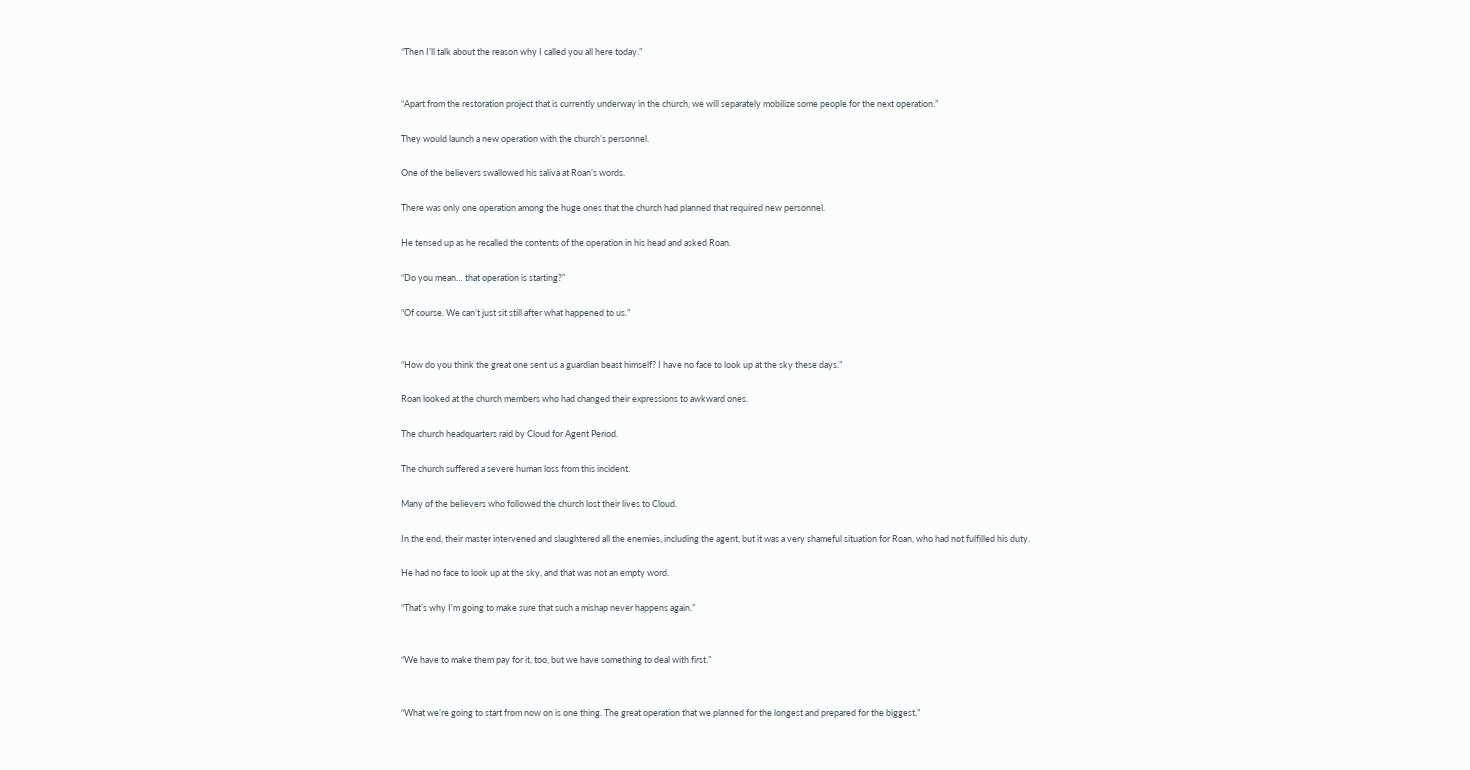“Then I’ll talk about the reason why I called you all here today.”


“Apart from the restoration project that is currently underway in the church, we will separately mobilize some people for the next operation.”

They would launch a new operation with the church’s personnel.

One of the believers swallowed his saliva at Roan’s words.

There was only one operation among the huge ones that the church had planned that required new personnel.

He tensed up as he recalled the contents of the operation in his head and asked Roan.

“Do you mean… that operation is starting?”

“Of course. We can’t just sit still after what happened to us.”


“How do you think the great one sent us a guardian beast himself? I have no face to look up at the sky these days.”

Roan looked at the church members who had changed their expressions to awkward ones.

The church headquarters raid by Cloud for Agent Period.

The church suffered a severe human loss from this incident.

Many of the believers who followed the church lost their lives to Cloud.

In the end, their master intervened and slaughtered all the enemies, including the agent, but it was a very shameful situation for Roan, who had not fulfilled his duty.

He had no face to look up at the sky, and that was not an empty word.

“That’s why I’m going to make sure that such a mishap never happens again.”


“We have to make them pay for it, too, but we have something to deal with first.”


“What we’re going to start from now on is one thing. The great operation that we planned for the longest and prepared for the biggest.”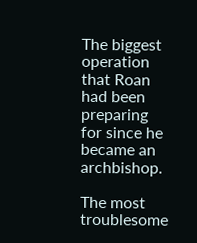The biggest operation that Roan had been preparing for since he became an archbishop.

The most troublesome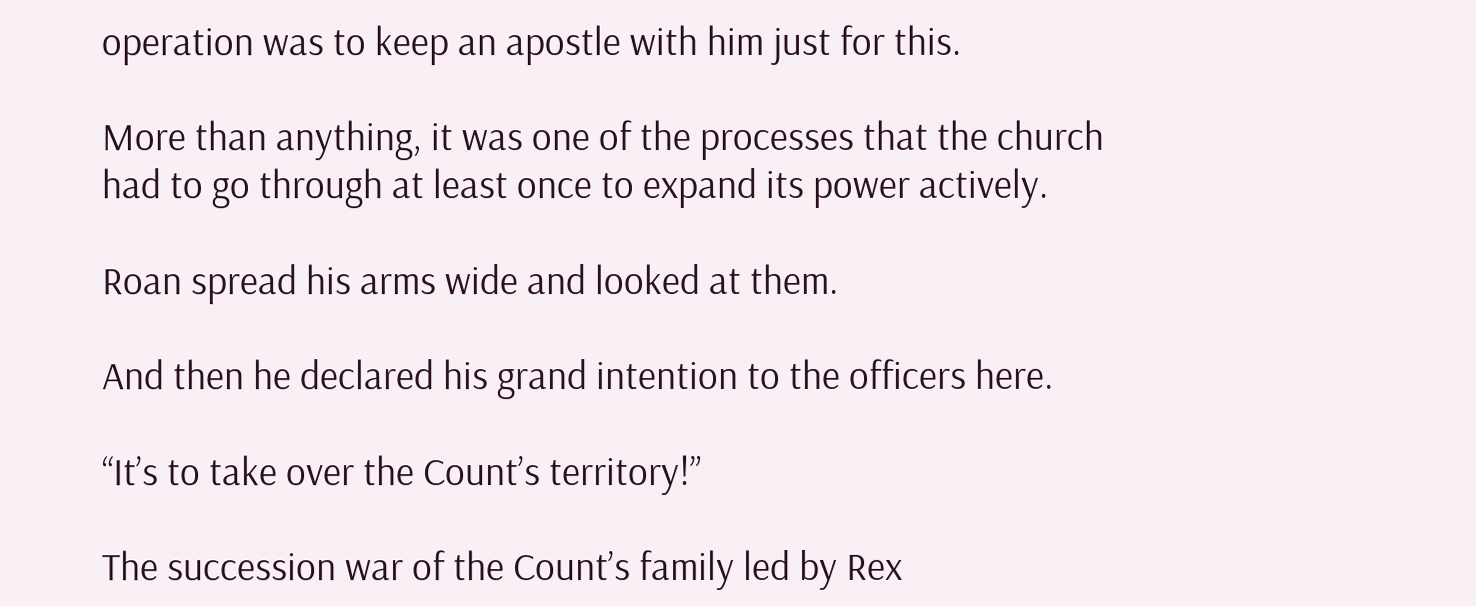operation was to keep an apostle with him just for this.

More than anything, it was one of the processes that the church had to go through at least once to expand its power actively.

Roan spread his arms wide and looked at them.

And then he declared his grand intention to the officers here.

“It’s to take over the Count’s territory!”

The succession war of the Count’s family led by Rex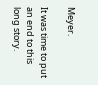Meyer.

It was time to put an end to this long story.